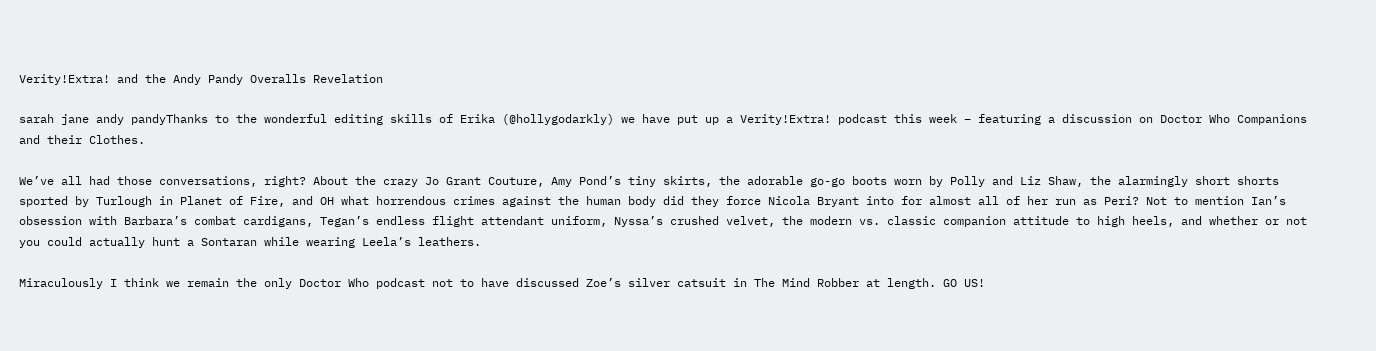Verity!Extra! and the Andy Pandy Overalls Revelation

sarah jane andy pandyThanks to the wonderful editing skills of Erika (@hollygodarkly) we have put up a Verity!Extra! podcast this week – featuring a discussion on Doctor Who Companions and their Clothes.

We’ve all had those conversations, right? About the crazy Jo Grant Couture, Amy Pond’s tiny skirts, the adorable go-go boots worn by Polly and Liz Shaw, the alarmingly short shorts sported by Turlough in Planet of Fire, and OH what horrendous crimes against the human body did they force Nicola Bryant into for almost all of her run as Peri? Not to mention Ian’s obsession with Barbara’s combat cardigans, Tegan’s endless flight attendant uniform, Nyssa’s crushed velvet, the modern vs. classic companion attitude to high heels, and whether or not you could actually hunt a Sontaran while wearing Leela’s leathers.

Miraculously I think we remain the only Doctor Who podcast not to have discussed Zoe’s silver catsuit in The Mind Robber at length. GO US!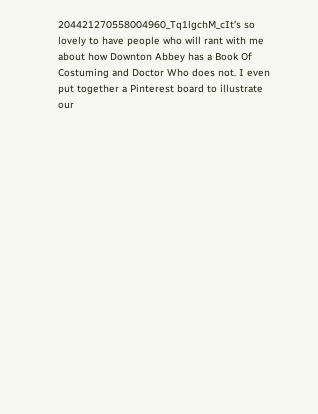204421270558004960_Tq1lgchM_cIt’s so lovely to have people who will rant with me about how Downton Abbey has a Book Of Costuming and Doctor Who does not. I even put together a Pinterest board to illustrate our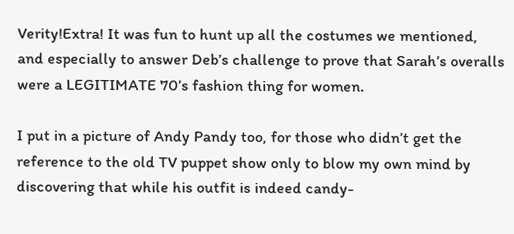Verity!Extra! It was fun to hunt up all the costumes we mentioned, and especially to answer Deb’s challenge to prove that Sarah’s overalls were a LEGITIMATE 70’s fashion thing for women.

I put in a picture of Andy Pandy too, for those who didn’t get the reference to the old TV puppet show only to blow my own mind by discovering that while his outfit is indeed candy-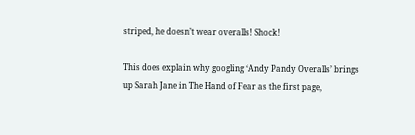striped, he doesn’t wear overalls! Shock!

This does explain why googling ‘Andy Pandy Overalls’ brings up Sarah Jane in The Hand of Fear as the first page,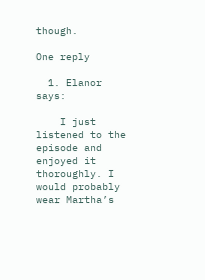though.

One reply

  1. Elanor says:

    I just listened to the episode and enjoyed it thoroughly. I would probably wear Martha’s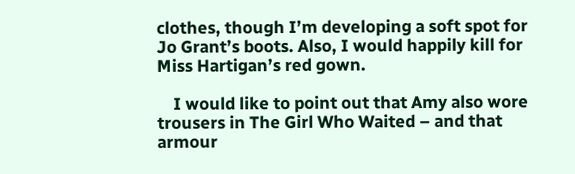clothes, though I’m developing a soft spot for Jo Grant’s boots. Also, I would happily kill for Miss Hartigan’s red gown.

    I would like to point out that Amy also wore trousers in The Girl Who Waited – and that armour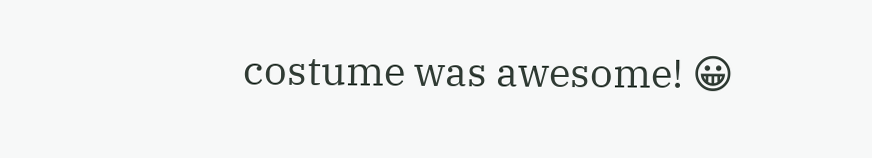costume was awesome! 😀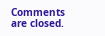Comments are closed.